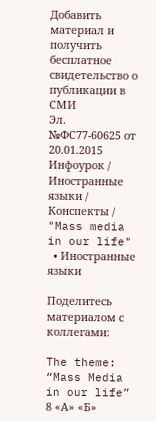Добавить материал и получить бесплатное свидетельство о публикации в СМИ
Эл. №ФС77-60625 от 20.01.2015
Инфоурок / Иностранные языки / Конспекты / "Mass media in our life"
  • Иностранные языки

Поделитесь материалом с коллегами:

The theme: “Mass Media in our life” 8 «А» «Б»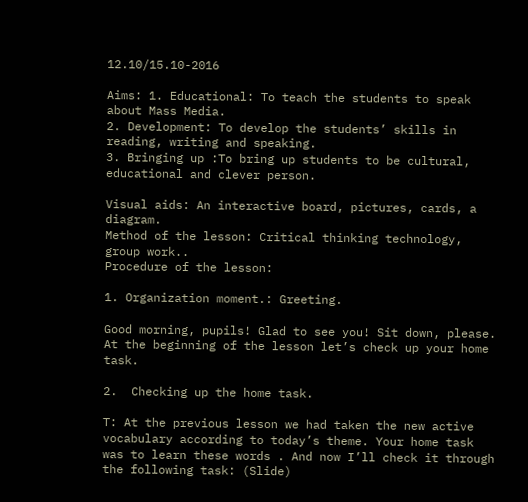12.10/15.10-2016

Aims: 1. Educational: To teach the students to speak about Mass Media.
2. Development: To develop the students’ skills in reading, writing and speaking.
3. Bringing up :To bring up students to be cultural, educational and clever person.

Visual aids: An interactive board, pictures, cards, a diagram.
Method of the lesson: Critical thinking technology, group work..
Procedure of the lesson:

1. Organization moment.: Greeting.

Good morning, pupils! Glad to see you! Sit down, please. At the beginning of the lesson let’s check up your home task.

2.  Checking up the home task.

T: At the previous lesson we had taken the new active vocabulary according to today’s theme. Your home task was to learn these words . And now I’ll check it through the following task: (Slide)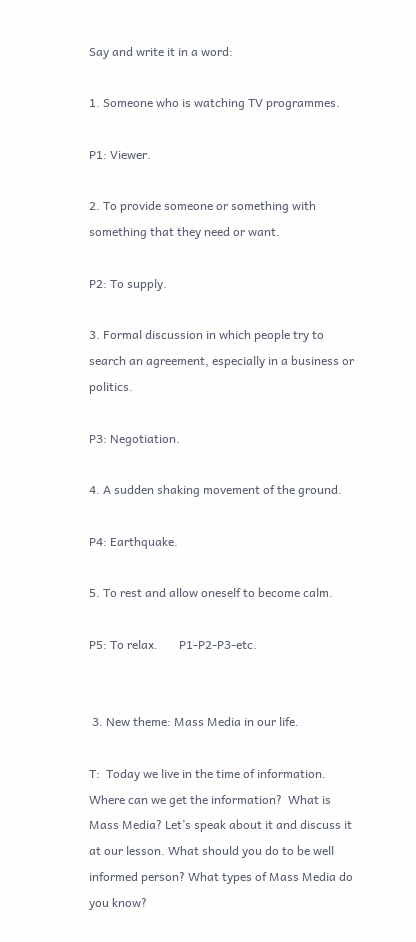Say and write it in a word:

1. Someone who is watching TV programmes.

P1: Viewer.

2. To provide someone or something with something that they need or want.

P2: To supply.

3. Formal discussion in which people try to search an agreement, especially in a business or politics.

P3: Negotiation.

4. A sudden shaking movement of the ground.

P4: Earthquake.

5. To rest and allow oneself to become calm.

P5: To relax.       P1-P2-P3-etc.


 3. New theme: Mass Media in our life.

T:  Today we live in the time of information. Where can we get the information?  What is Mass Media? Let’s speak about it and discuss it at our lesson. What should you do to be well informed person? What types of Mass Media do you know?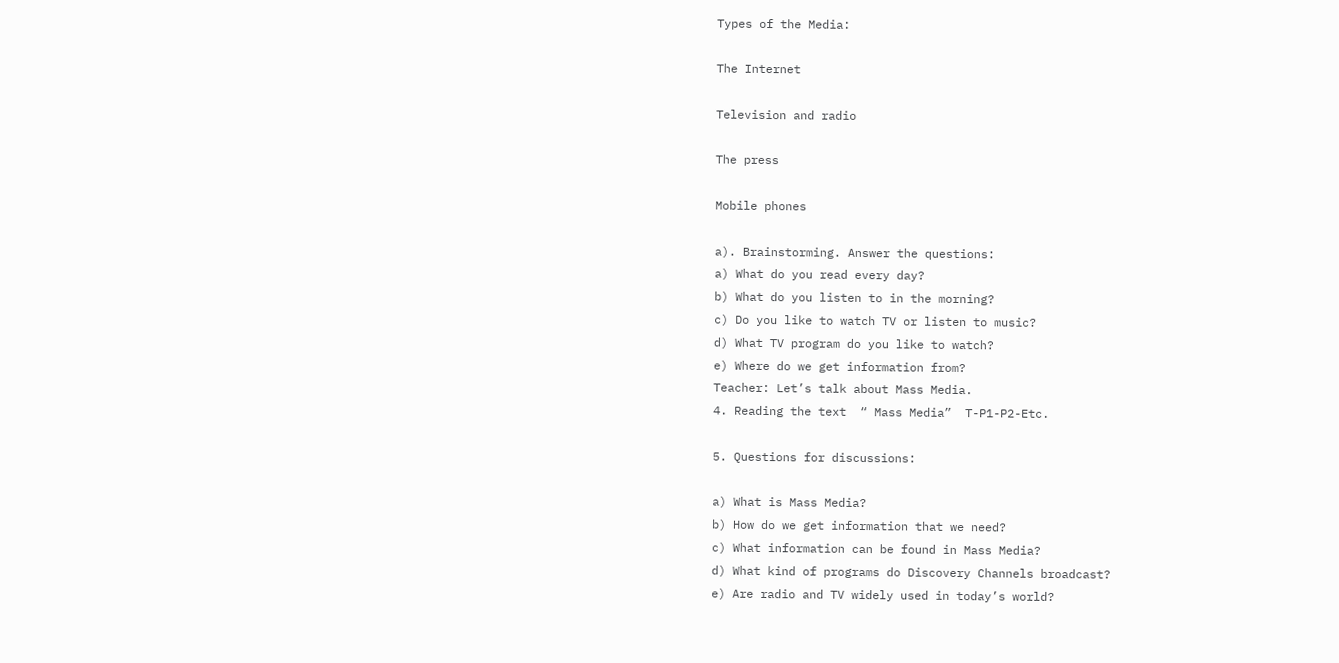Types of the Media:

The Internet

Television and radio

The press

Mobile phones

a). Brainstorming. Answer the questions:
a) What do you read every day?
b) What do you listen to in the morning?
c) Do you like to watch TV or listen to music?
d) What TV program do you like to watch?
e) Where do we get information from?
Teacher: Let’s talk about Mass Media.
4. Reading the text  “ Mass Media”  T-P1-P2-Etc.

5. Questions for discussions:

a) What is Mass Media?
b) How do we get information that we need?
c) What information can be found in Mass Media?
d) What kind of programs do Discovery Channels broadcast?
e) Are radio and TV widely used in today’s world?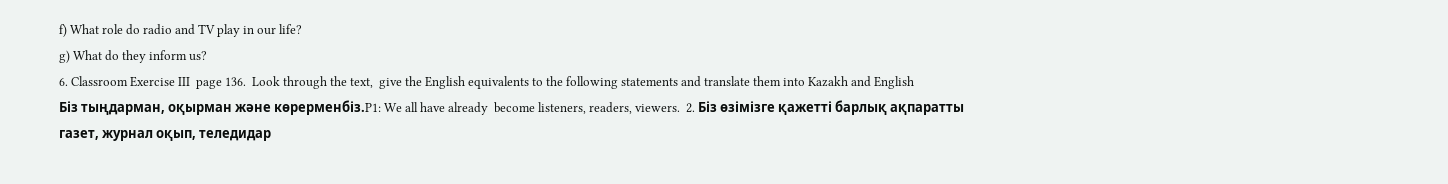f) What role do radio and TV play in our life?
g) What do they inform us?
6. Classroom Exercise III  page 136.  Look through the text,  give the English equivalents to the following statements and translate them into Kazakh and English
Біз тыңдарман, оқырман және көрерменбіз.P1: We all have already  become listeners, readers, viewers.  2. Біз өзімізге қажетті барлық ақпаратты газет, журнал оқып, теледидар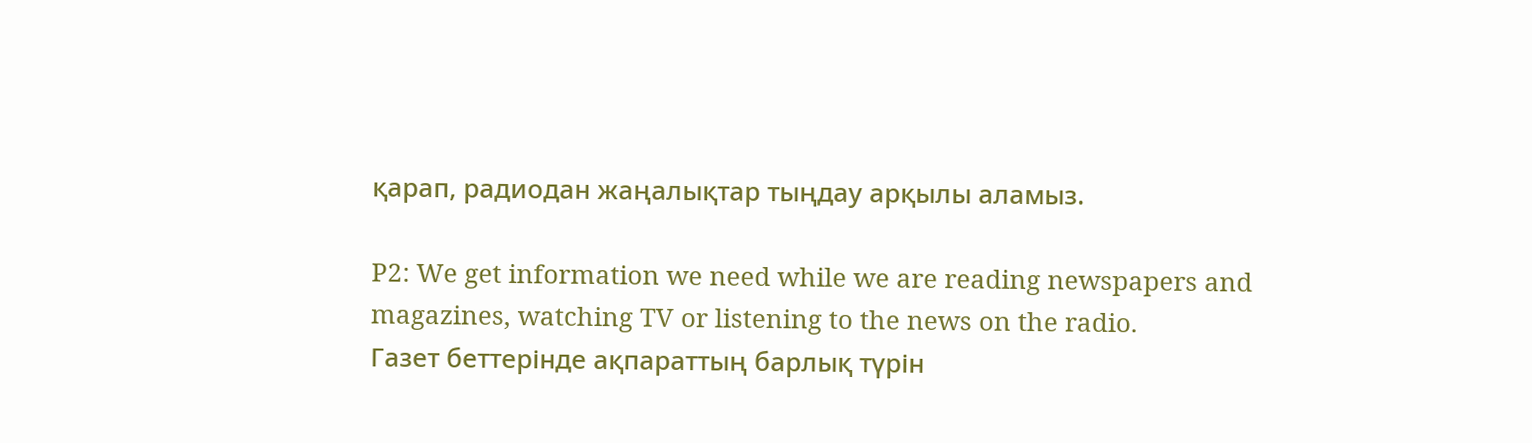қарап, радиодан жаңалықтар тыңдау арқылы аламыз.

P2: We get information we need while we are reading newspapers and magazines, watching TV or listening to the news on the radio.
Газет беттерінде ақпараттың барлық түрін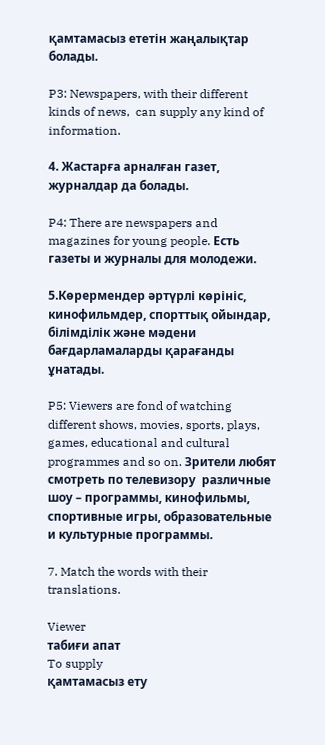қамтамасыз ететін жаңалықтар болады.

P3: Newspapers, with their different kinds of news,  can supply any kind of information.

4. Жастарға арналған газет, журналдар да болады.

P4: There are newspapers and magazines for young people. Есть газеты и журналы для молодежи.

5.Көрермендер әртүрлі көрініс, кинофильмдер, спорттық ойындар, білімділік және мәдени бағдарламаларды қарағанды ұнатады.

P5: Viewers are fond of watching different shows, movies, sports, plays, games, educational and cultural programmes and so on. Зрители любят смотреть по телевизору  различные шоу – программы, кинофильмы, спортивные игры, образовательные и культурные программы.

7. Match the words with their translations.

Viewer                                                     табиғи апат
To supply
қамтамасыз ету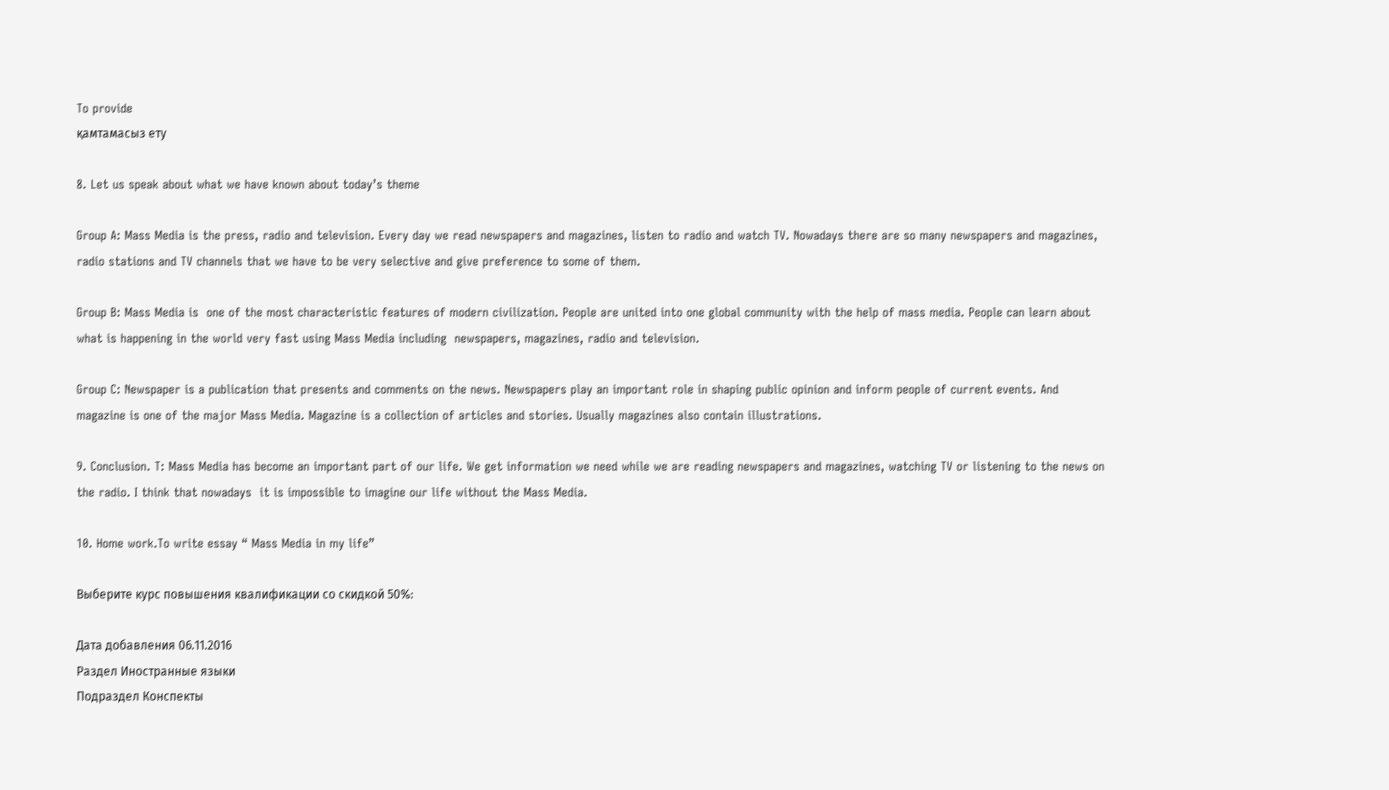To provide
қамтамасыз ету

8. Let us speak about what we have known about today’s theme

Group A: Mass Media is the press, radio and television. Every day we read newspapers and magazines, listen to radio and watch TV. Nowadays there are so many newspapers and magazines, radio stations and TV channels that we have to be very selective and give preference to some of them.

Group B: Mass Media is  one of the most characteristic features of modern civilization. People are united into one global community with the help of mass media. People can learn about what is happening in the world very fast using Mass Media including  newspapers, magazines, radio and television.

Group C: Newspaper is a publication that presents and comments on the news. Newspapers play an important role in shaping public opinion and inform people of current events. And magazine is one of the major Mass Media. Magazine is a collection of articles and stories. Usually magazines also contain illustrations.

9. Conclusion. T: Mass Media has become an important part of our life. We get information we need while we are reading newspapers and magazines, watching TV or listening to the news on the radio. I think that nowadays  it is impossible to imagine our life without the Mass Media.

10. Home work.To write essay “ Mass Media in my life”

Выберите курс повышения квалификации со скидкой 50%:

Дата добавления 06.11.2016
Раздел Иностранные языки
Подраздел Конспекты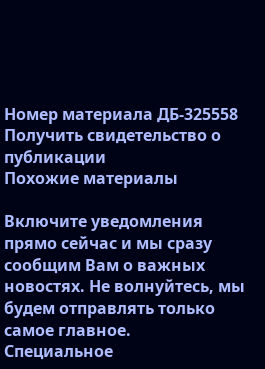Номер материала ДБ-325558
Получить свидетельство о публикации
Похожие материалы

Включите уведомления прямо сейчас и мы сразу сообщим Вам о важных новостях. Не волнуйтесь, мы будем отправлять только самое главное.
Специальное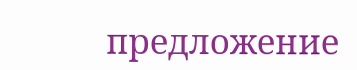предложение